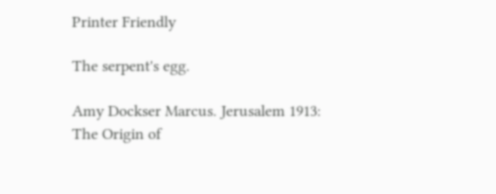Printer Friendly

The serpent's egg.

Amy Dockser Marcus. Jerusalem 1913: The Origin of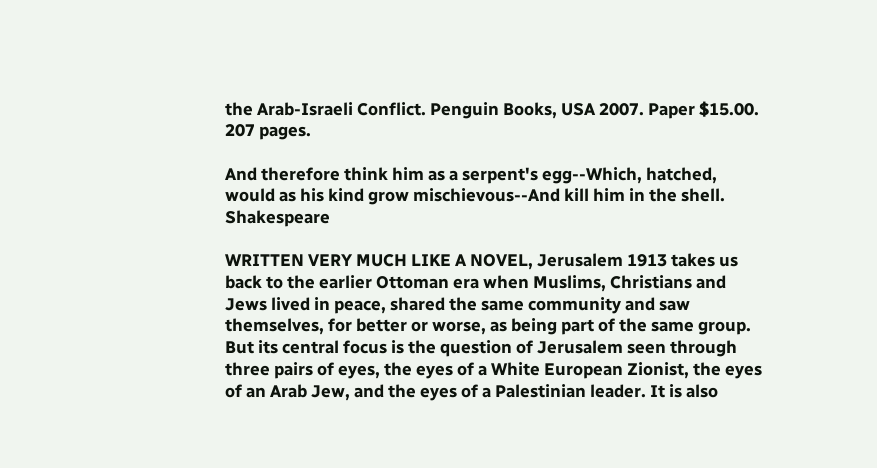the Arab-Israeli Conflict. Penguin Books, USA 2007. Paper $15.00. 207 pages.

And therefore think him as a serpent's egg--Which, hatched, would as his kind grow mischievous--And kill him in the shell. Shakespeare

WRITTEN VERY MUCH LIKE A NOVEL, Jerusalem 1913 takes us back to the earlier Ottoman era when Muslims, Christians and Jews lived in peace, shared the same community and saw themselves, for better or worse, as being part of the same group. But its central focus is the question of Jerusalem seen through three pairs of eyes, the eyes of a White European Zionist, the eyes of an Arab Jew, and the eyes of a Palestinian leader. It is also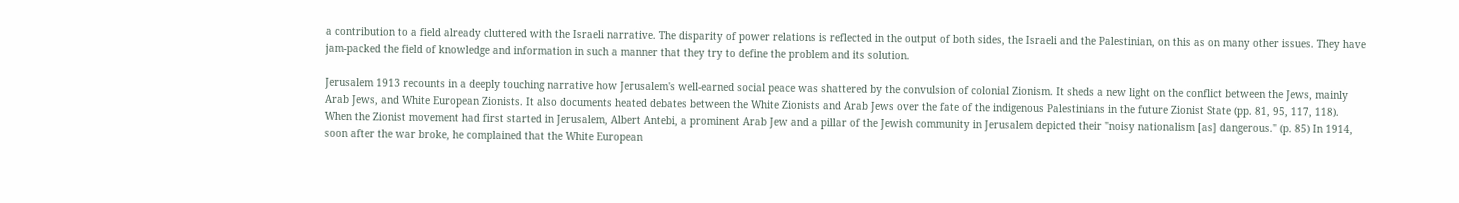a contribution to a field already cluttered with the Israeli narrative. The disparity of power relations is reflected in the output of both sides, the Israeli and the Palestinian, on this as on many other issues. They have jam-packed the field of knowledge and information in such a manner that they try to define the problem and its solution.

Jerusalem 1913 recounts in a deeply touching narrative how Jerusalem's well-earned social peace was shattered by the convulsion of colonial Zionism. It sheds a new light on the conflict between the Jews, mainly Arab Jews, and White European Zionists. It also documents heated debates between the White Zionists and Arab Jews over the fate of the indigenous Palestinians in the future Zionist State (pp. 81, 95, 117, 118). When the Zionist movement had first started in Jerusalem, Albert Antebi, a prominent Arab Jew and a pillar of the Jewish community in Jerusalem depicted their "noisy nationalism [as] dangerous." (p. 85) In 1914, soon after the war broke, he complained that the White European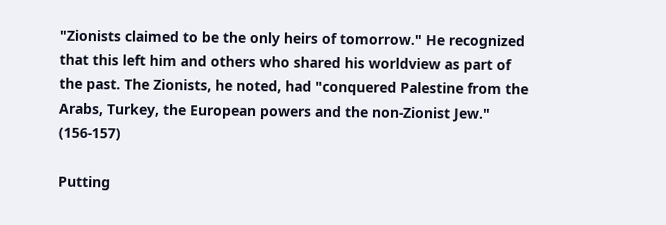"Zionists claimed to be the only heirs of tomorrow." He recognized that this left him and others who shared his worldview as part of the past. The Zionists, he noted, had "conquered Palestine from the Arabs, Turkey, the European powers and the non-Zionist Jew." (156-157)

Putting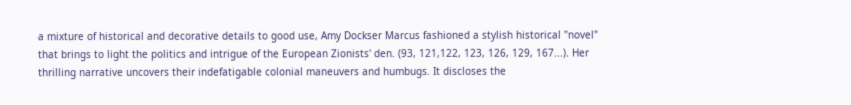a mixture of historical and decorative details to good use, Amy Dockser Marcus fashioned a stylish historical "novel" that brings to light the politics and intrigue of the European Zionists' den. (93, 121,122, 123, 126, 129, 167...). Her thrilling narrative uncovers their indefatigable colonial maneuvers and humbugs. It discloses the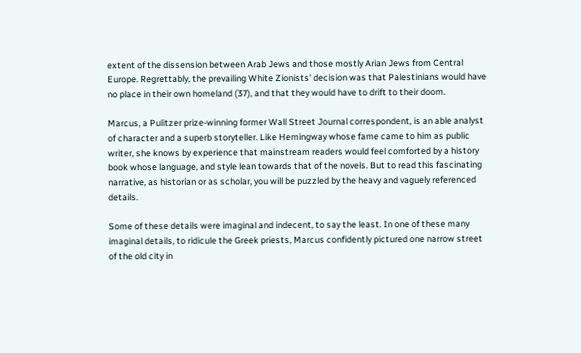extent of the dissension between Arab Jews and those mostly Arian Jews from Central Europe. Regrettably, the prevailing White Zionists' decision was that Palestinians would have no place in their own homeland (37), and that they would have to drift to their doom.

Marcus, a Pulitzer prize-winning former Wall Street Journal correspondent, is an able analyst of character and a superb storyteller. Like Hemingway whose fame came to him as public writer, she knows by experience that mainstream readers would feel comforted by a history book whose language, and style lean towards that of the novels. But to read this fascinating narrative, as historian or as scholar, you will be puzzled by the heavy and vaguely referenced details.

Some of these details were imaginal and indecent, to say the least. In one of these many imaginal details, to ridicule the Greek priests, Marcus confidently pictured one narrow street of the old city in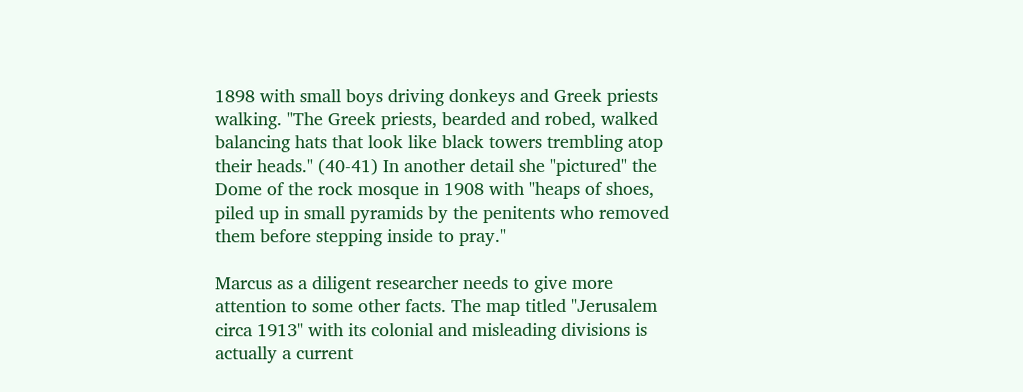1898 with small boys driving donkeys and Greek priests walking. "The Greek priests, bearded and robed, walked balancing hats that look like black towers trembling atop their heads." (40-41) In another detail she "pictured" the Dome of the rock mosque in 1908 with "heaps of shoes, piled up in small pyramids by the penitents who removed them before stepping inside to pray."

Marcus as a diligent researcher needs to give more attention to some other facts. The map titled "Jerusalem circa 1913" with its colonial and misleading divisions is actually a current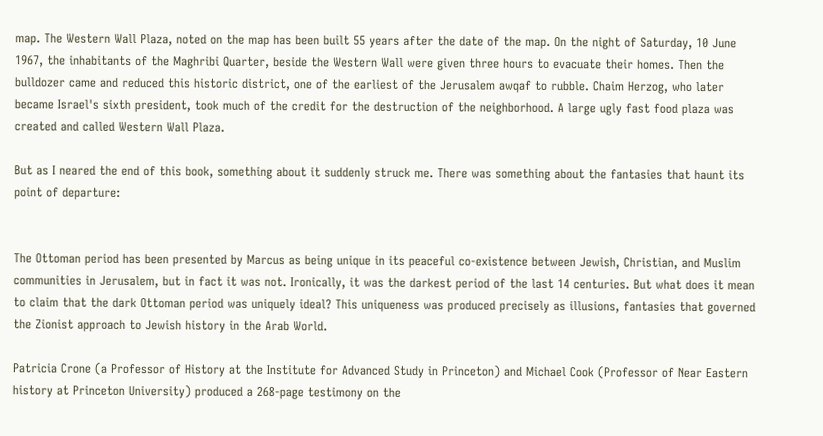map. The Western Wall Plaza, noted on the map has been built 55 years after the date of the map. On the night of Saturday, 10 June 1967, the inhabitants of the Maghribi Quarter, beside the Western Wall were given three hours to evacuate their homes. Then the bulldozer came and reduced this historic district, one of the earliest of the Jerusalem awqaf to rubble. Chaim Herzog, who later became Israel's sixth president, took much of the credit for the destruction of the neighborhood. A large ugly fast food plaza was created and called Western Wall Plaza.

But as I neared the end of this book, something about it suddenly struck me. There was something about the fantasies that haunt its point of departure:


The Ottoman period has been presented by Marcus as being unique in its peaceful co-existence between Jewish, Christian, and Muslim communities in Jerusalem, but in fact it was not. Ironically, it was the darkest period of the last 14 centuries. But what does it mean to claim that the dark Ottoman period was uniquely ideal? This uniqueness was produced precisely as illusions, fantasies that governed the Zionist approach to Jewish history in the Arab World.

Patricia Crone (a Professor of History at the Institute for Advanced Study in Princeton) and Michael Cook (Professor of Near Eastern history at Princeton University) produced a 268-page testimony on the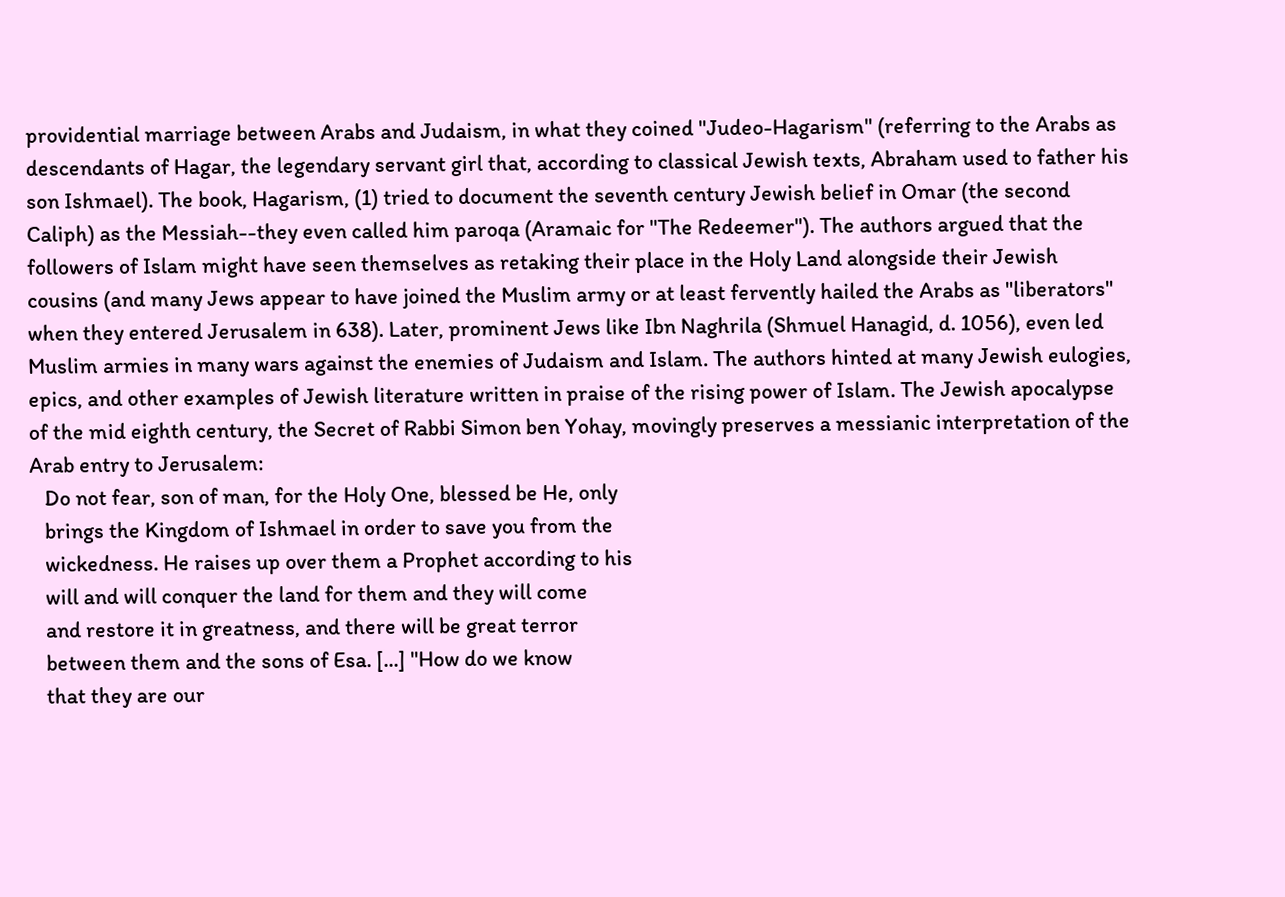providential marriage between Arabs and Judaism, in what they coined "Judeo-Hagarism" (referring to the Arabs as descendants of Hagar, the legendary servant girl that, according to classical Jewish texts, Abraham used to father his son Ishmael). The book, Hagarism, (1) tried to document the seventh century Jewish belief in Omar (the second Caliph) as the Messiah--they even called him paroqa (Aramaic for "The Redeemer"). The authors argued that the followers of Islam might have seen themselves as retaking their place in the Holy Land alongside their Jewish cousins (and many Jews appear to have joined the Muslim army or at least fervently hailed the Arabs as "liberators" when they entered Jerusalem in 638). Later, prominent Jews like Ibn Naghrila (Shmuel Hanagid, d. 1056), even led Muslim armies in many wars against the enemies of Judaism and Islam. The authors hinted at many Jewish eulogies, epics, and other examples of Jewish literature written in praise of the rising power of Islam. The Jewish apocalypse of the mid eighth century, the Secret of Rabbi Simon ben Yohay, movingly preserves a messianic interpretation of the Arab entry to Jerusalem:
   Do not fear, son of man, for the Holy One, blessed be He, only
   brings the Kingdom of Ishmael in order to save you from the
   wickedness. He raises up over them a Prophet according to his
   will and will conquer the land for them and they will come
   and restore it in greatness, and there will be great terror
   between them and the sons of Esa. [...] "How do we know
   that they are our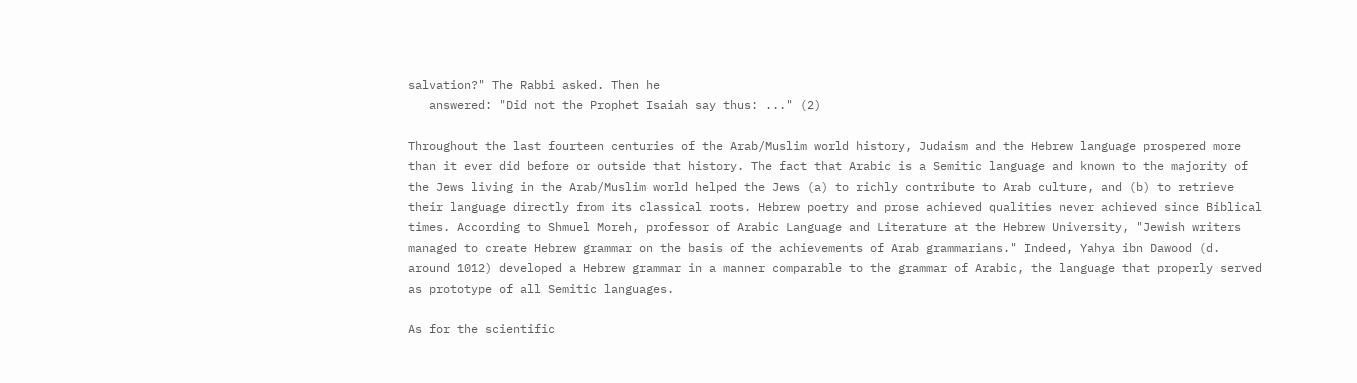salvation?" The Rabbi asked. Then he
   answered: "Did not the Prophet Isaiah say thus: ..." (2)

Throughout the last fourteen centuries of the Arab/Muslim world history, Judaism and the Hebrew language prospered more than it ever did before or outside that history. The fact that Arabic is a Semitic language and known to the majority of the Jews living in the Arab/Muslim world helped the Jews (a) to richly contribute to Arab culture, and (b) to retrieve their language directly from its classical roots. Hebrew poetry and prose achieved qualities never achieved since Biblical times. According to Shmuel Moreh, professor of Arabic Language and Literature at the Hebrew University, "Jewish writers managed to create Hebrew grammar on the basis of the achievements of Arab grammarians." Indeed, Yahya ibn Dawood (d. around 1012) developed a Hebrew grammar in a manner comparable to the grammar of Arabic, the language that properly served as prototype of all Semitic languages.

As for the scientific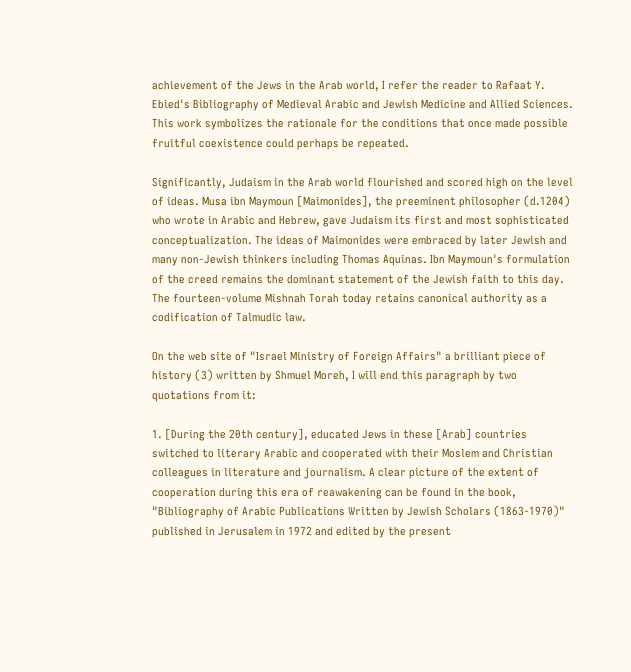achievement of the Jews in the Arab world, I refer the reader to Rafaat Y. Ebied's Bibliography of Medieval Arabic and Jewish Medicine and Allied Sciences. This work symbolizes the rationale for the conditions that once made possible fruitful coexistence could perhaps be repeated.

Significantly, Judaism in the Arab world flourished and scored high on the level of ideas. Musa ibn Maymoun [Maimonides], the preeminent philosopher (d.1204) who wrote in Arabic and Hebrew, gave Judaism its first and most sophisticated conceptualization. The ideas of Maimonides were embraced by later Jewish and many non-Jewish thinkers including Thomas Aquinas. Ibn Maymoun's formulation of the creed remains the dominant statement of the Jewish faith to this day. The fourteen-volume Mishnah Torah today retains canonical authority as a codification of Talmudic law.

On the web site of "Israel Ministry of Foreign Affairs" a brilliant piece of history (3) written by Shmuel Moreh, I will end this paragraph by two quotations from it:

1. [During the 20th century], educated Jews in these [Arab] countries switched to literary Arabic and cooperated with their Moslem and Christian colleagues in literature and journalism. A clear picture of the extent of cooperation during this era of reawakening can be found in the book, "Bibliography of Arabic Publications Written by Jewish Scholars (1863-1970)" published in Jerusalem in 1972 and edited by the present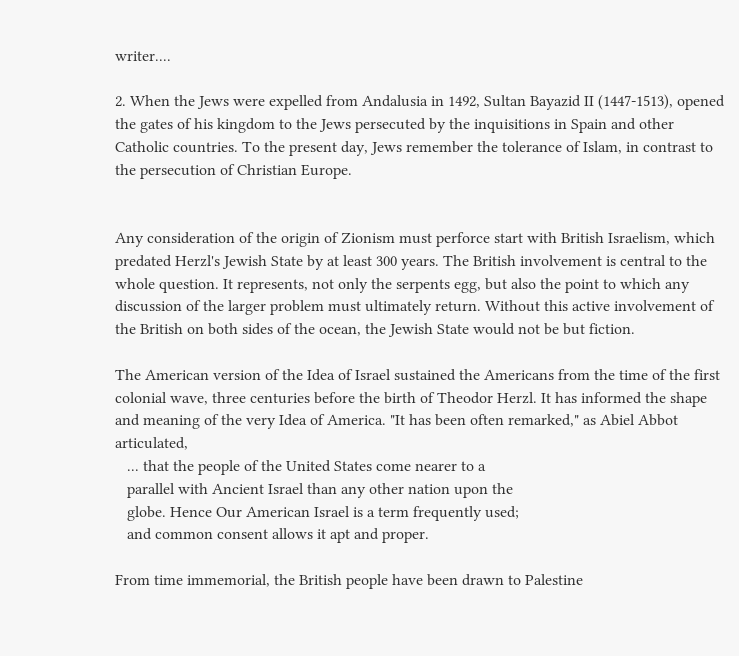writer....

2. When the Jews were expelled from Andalusia in 1492, Sultan Bayazid II (1447-1513), opened the gates of his kingdom to the Jews persecuted by the inquisitions in Spain and other Catholic countries. To the present day, Jews remember the tolerance of Islam, in contrast to the persecution of Christian Europe.


Any consideration of the origin of Zionism must perforce start with British Israelism, which predated Herzl's Jewish State by at least 300 years. The British involvement is central to the whole question. It represents, not only the serpents egg, but also the point to which any discussion of the larger problem must ultimately return. Without this active involvement of the British on both sides of the ocean, the Jewish State would not be but fiction.

The American version of the Idea of Israel sustained the Americans from the time of the first colonial wave, three centuries before the birth of Theodor Herzl. It has informed the shape and meaning of the very Idea of America. "It has been often remarked," as Abiel Abbot articulated,
   ... that the people of the United States come nearer to a
   parallel with Ancient Israel than any other nation upon the
   globe. Hence Our American Israel is a term frequently used;
   and common consent allows it apt and proper.

From time immemorial, the British people have been drawn to Palestine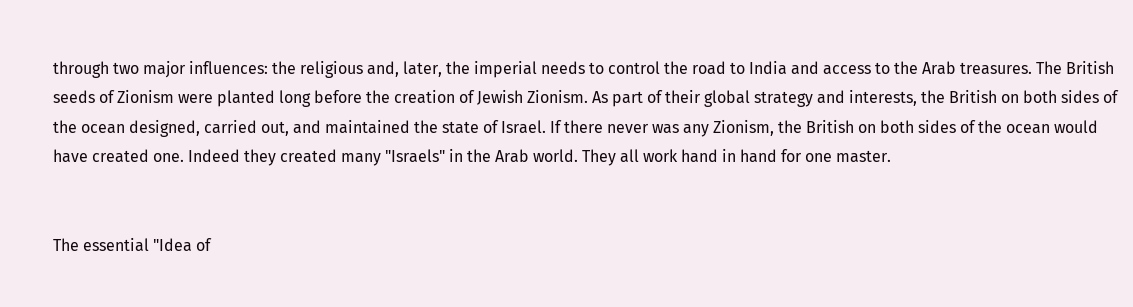through two major influences: the religious and, later, the imperial needs to control the road to India and access to the Arab treasures. The British seeds of Zionism were planted long before the creation of Jewish Zionism. As part of their global strategy and interests, the British on both sides of the ocean designed, carried out, and maintained the state of Israel. If there never was any Zionism, the British on both sides of the ocean would have created one. Indeed they created many "Israels" in the Arab world. They all work hand in hand for one master.


The essential "Idea of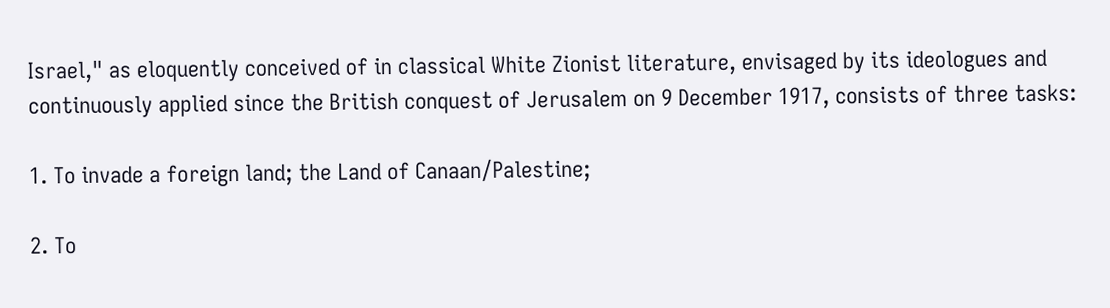Israel," as eloquently conceived of in classical White Zionist literature, envisaged by its ideologues and continuously applied since the British conquest of Jerusalem on 9 December 1917, consists of three tasks:

1. To invade a foreign land; the Land of Canaan/Palestine;

2. To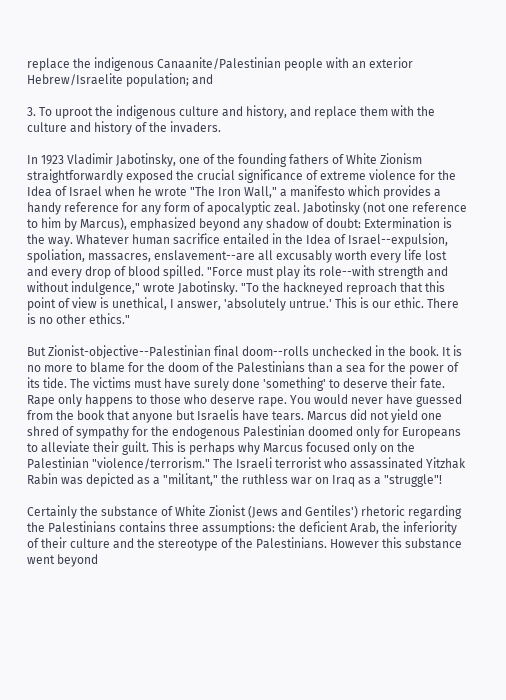replace the indigenous Canaanite/Palestinian people with an exterior Hebrew/Israelite population; and

3. To uproot the indigenous culture and history, and replace them with the culture and history of the invaders.

In 1923 Vladimir Jabotinsky, one of the founding fathers of White Zionism straightforwardly exposed the crucial significance of extreme violence for the Idea of Israel when he wrote "The Iron Wall," a manifesto which provides a handy reference for any form of apocalyptic zeal. Jabotinsky (not one reference to him by Marcus), emphasized beyond any shadow of doubt: Extermination is the way. Whatever human sacrifice entailed in the Idea of Israel--expulsion, spoliation, massacres, enslavement--are all excusably worth every life lost and every drop of blood spilled. "Force must play its role--with strength and without indulgence," wrote Jabotinsky. "To the hackneyed reproach that this point of view is unethical, I answer, 'absolutely untrue.' This is our ethic. There is no other ethics."

But Zionist-objective--Palestinian final doom--rolls unchecked in the book. It is no more to blame for the doom of the Palestinians than a sea for the power of its tide. The victims must have surely done 'something' to deserve their fate. Rape only happens to those who deserve rape. You would never have guessed from the book that anyone but Israelis have tears. Marcus did not yield one shred of sympathy for the endogenous Palestinian doomed only for Europeans to alleviate their guilt. This is perhaps why Marcus focused only on the Palestinian "violence/terrorism." The Israeli terrorist who assassinated Yitzhak Rabin was depicted as a "militant," the ruthless war on Iraq as a "struggle"!

Certainly the substance of White Zionist (Jews and Gentiles') rhetoric regarding the Palestinians contains three assumptions: the deficient Arab, the inferiority of their culture and the stereotype of the Palestinians. However this substance went beyond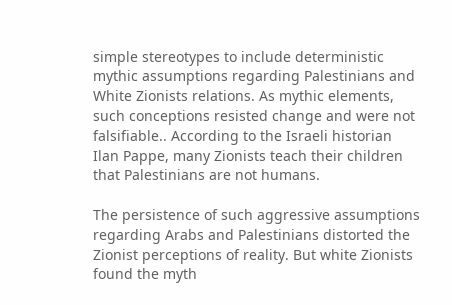simple stereotypes to include deterministic mythic assumptions regarding Palestinians and White Zionists relations. As mythic elements, such conceptions resisted change and were not falsifiable.. According to the Israeli historian Ilan Pappe, many Zionists teach their children that Palestinians are not humans.

The persistence of such aggressive assumptions regarding Arabs and Palestinians distorted the Zionist perceptions of reality. But white Zionists found the myth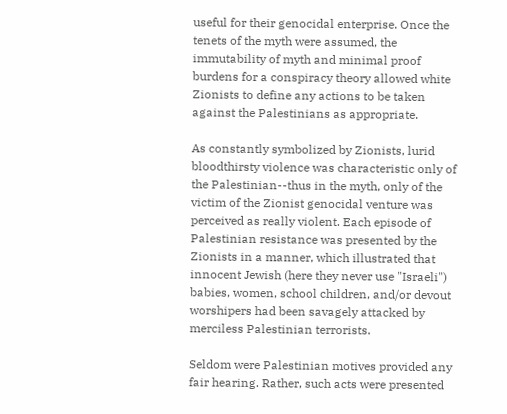useful for their genocidal enterprise. Once the tenets of the myth were assumed, the immutability of myth and minimal proof burdens for a conspiracy theory allowed white Zionists to define any actions to be taken against the Palestinians as appropriate.

As constantly symbolized by Zionists, lurid bloodthirsty violence was characteristic only of the Palestinian--thus in the myth, only of the victim of the Zionist genocidal venture was perceived as really violent. Each episode of Palestinian resistance was presented by the Zionists in a manner, which illustrated that innocent Jewish (here they never use "Israeli") babies, women, school children, and/or devout worshipers had been savagely attacked by merciless Palestinian terrorists.

Seldom were Palestinian motives provided any fair hearing. Rather, such acts were presented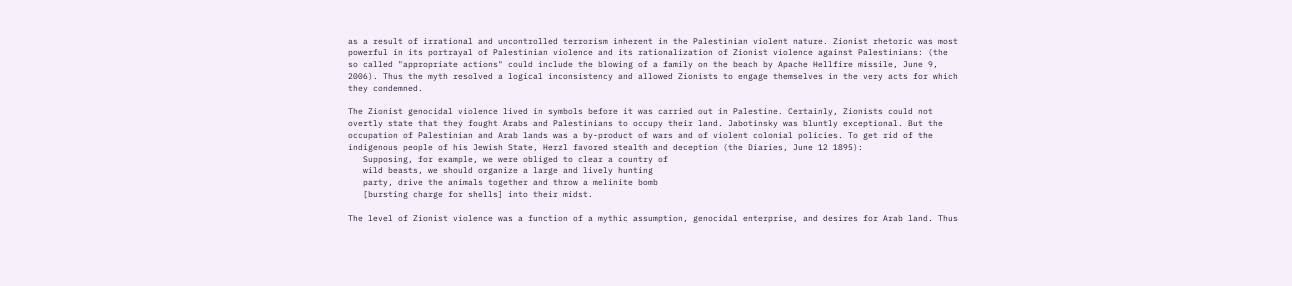as a result of irrational and uncontrolled terrorism inherent in the Palestinian violent nature. Zionist rhetoric was most powerful in its portrayal of Palestinian violence and its rationalization of Zionist violence against Palestinians: (the so called "appropriate actions" could include the blowing of a family on the beach by Apache Hellfire missile, June 9, 2006). Thus the myth resolved a logical inconsistency and allowed Zionists to engage themselves in the very acts for which they condemned.

The Zionist genocidal violence lived in symbols before it was carried out in Palestine. Certainly, Zionists could not overtly state that they fought Arabs and Palestinians to occupy their land. Jabotinsky was bluntly exceptional. But the occupation of Palestinian and Arab lands was a by-product of wars and of violent colonial policies. To get rid of the indigenous people of his Jewish State, Herzl favored stealth and deception (the Diaries, June 12 1895):
   Supposing, for example, we were obliged to clear a country of
   wild beasts, we should organize a large and lively hunting
   party, drive the animals together and throw a melinite bomb
   [bursting charge for shells] into their midst.

The level of Zionist violence was a function of a mythic assumption, genocidal enterprise, and desires for Arab land. Thus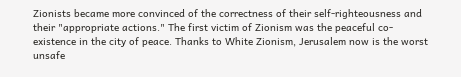Zionists became more convinced of the correctness of their self-righteousness and their "appropriate actions." The first victim of Zionism was the peaceful co-existence in the city of peace. Thanks to White Zionism, Jerusalem now is the worst unsafe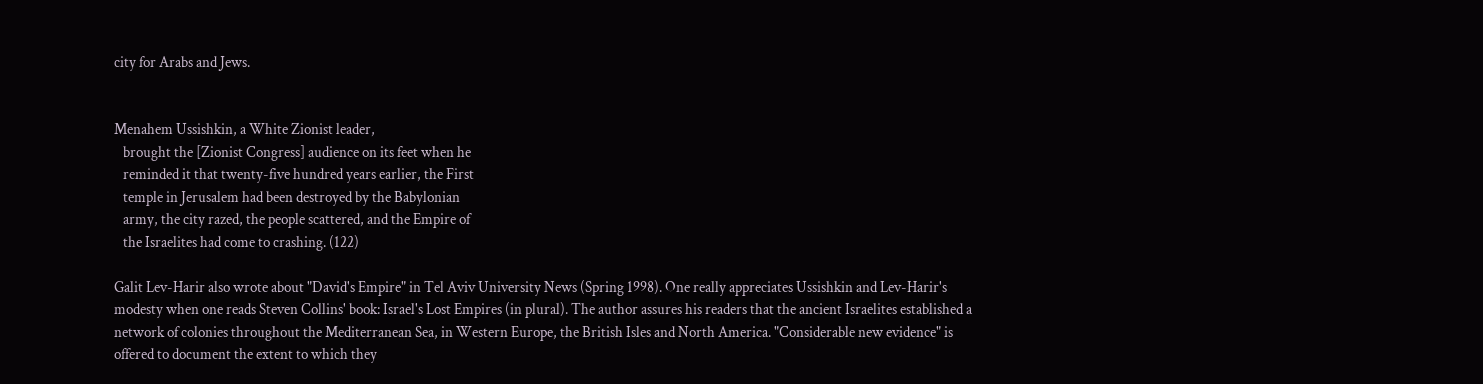city for Arabs and Jews.


Menahem Ussishkin, a White Zionist leader,
   brought the [Zionist Congress] audience on its feet when he
   reminded it that twenty-five hundred years earlier, the First
   temple in Jerusalem had been destroyed by the Babylonian
   army, the city razed, the people scattered, and the Empire of
   the Israelites had come to crashing. (122)

Galit Lev-Harir also wrote about "David's Empire" in Tel Aviv University News (Spring 1998). One really appreciates Ussishkin and Lev-Harir's modesty when one reads Steven Collins' book: Israel's Lost Empires (in plural). The author assures his readers that the ancient Israelites established a network of colonies throughout the Mediterranean Sea, in Western Europe, the British Isles and North America. "Considerable new evidence" is offered to document the extent to which they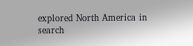explored North America in search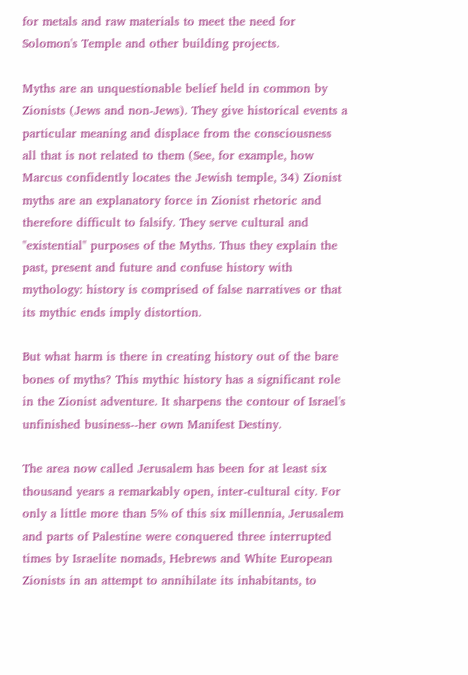for metals and raw materials to meet the need for Solomon's Temple and other building projects.

Myths are an unquestionable belief held in common by Zionists (Jews and non-Jews). They give historical events a particular meaning and displace from the consciousness all that is not related to them (See, for example, how Marcus confidently locates the Jewish temple, 34) Zionist myths are an explanatory force in Zionist rhetoric and therefore difficult to falsify. They serve cultural and "existential" purposes of the Myths. Thus they explain the past, present and future and confuse history with mythology: history is comprised of false narratives or that its mythic ends imply distortion.

But what harm is there in creating history out of the bare bones of myths? This mythic history has a significant role in the Zionist adventure. It sharpens the contour of Israel's unfinished business--her own Manifest Destiny.

The area now called Jerusalem has been for at least six thousand years a remarkably open, inter-cultural city. For only a little more than 5% of this six millennia, Jerusalem and parts of Palestine were conquered three interrupted times by Israelite nomads, Hebrews and White European Zionists in an attempt to annihilate its inhabitants, to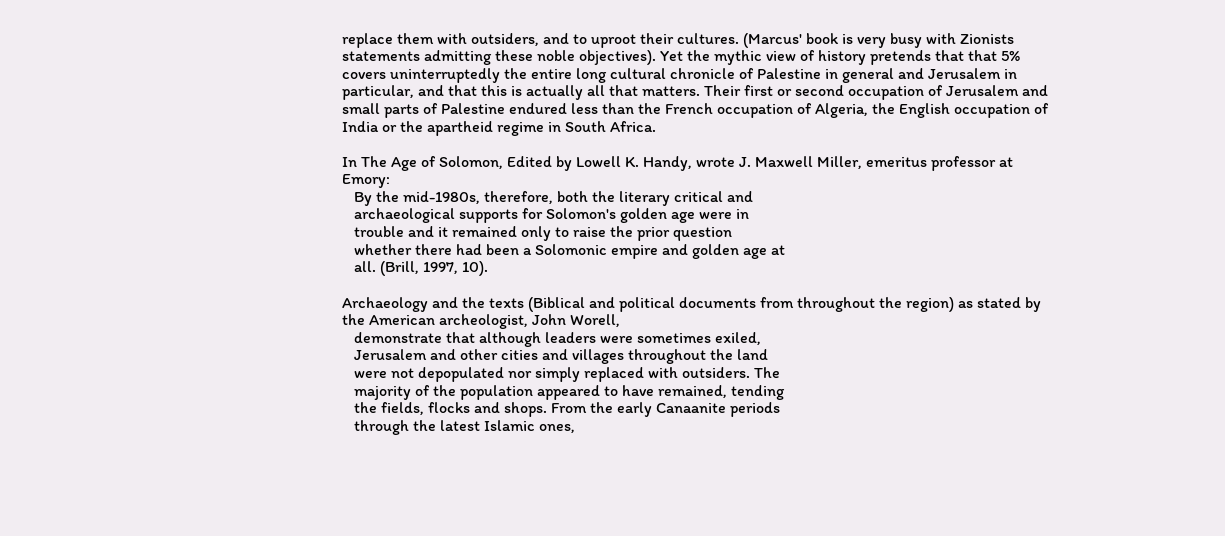replace them with outsiders, and to uproot their cultures. (Marcus' book is very busy with Zionists statements admitting these noble objectives). Yet the mythic view of history pretends that that 5% covers uninterruptedly the entire long cultural chronicle of Palestine in general and Jerusalem in particular, and that this is actually all that matters. Their first or second occupation of Jerusalem and small parts of Palestine endured less than the French occupation of Algeria, the English occupation of India or the apartheid regime in South Africa.

In The Age of Solomon, Edited by Lowell K. Handy, wrote J. Maxwell Miller, emeritus professor at Emory:
   By the mid-1980s, therefore, both the literary critical and
   archaeological supports for Solomon's golden age were in
   trouble and it remained only to raise the prior question
   whether there had been a Solomonic empire and golden age at
   all. (Brill, 1997, 10).

Archaeology and the texts (Biblical and political documents from throughout the region) as stated by the American archeologist, John Worell,
   demonstrate that although leaders were sometimes exiled,
   Jerusalem and other cities and villages throughout the land
   were not depopulated nor simply replaced with outsiders. The
   majority of the population appeared to have remained, tending
   the fields, flocks and shops. From the early Canaanite periods
   through the latest Islamic ones,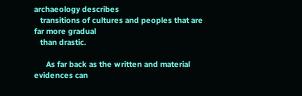archaeology describes
   transitions of cultures and peoples that are far more gradual
   than drastic.

      As far back as the written and material evidences can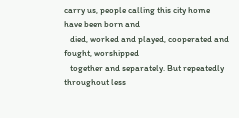carry us, people calling this city home have been born and
   died, worked and played, cooperated and fought, worshipped
   together and separately. But repeatedly throughout less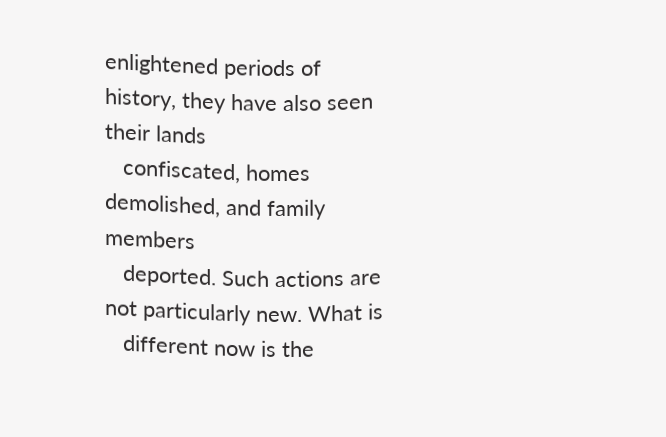enlightened periods of history, they have also seen their lands
   confiscated, homes demolished, and family members
   deported. Such actions are not particularly new. What is
   different now is the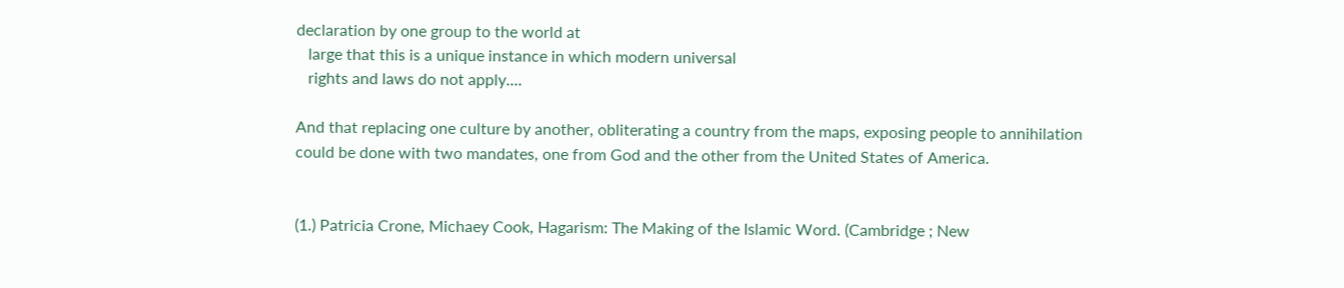declaration by one group to the world at
   large that this is a unique instance in which modern universal
   rights and laws do not apply....

And that replacing one culture by another, obliterating a country from the maps, exposing people to annihilation could be done with two mandates, one from God and the other from the United States of America.


(1.) Patricia Crone, Michaey Cook, Hagarism: The Making of the Islamic Word. (Cambridge ; New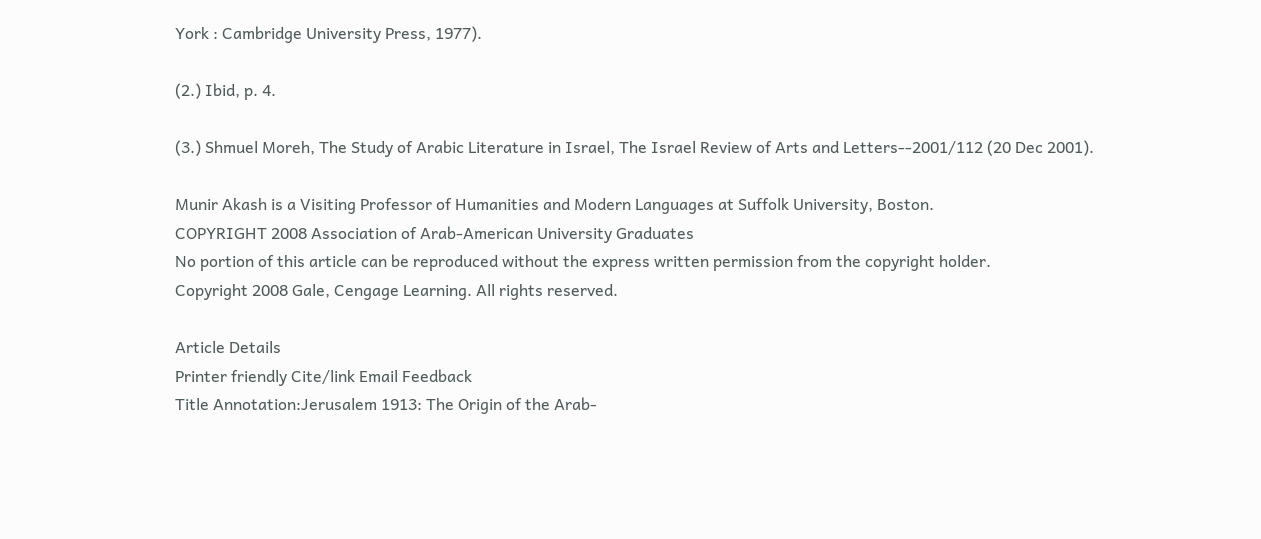York : Cambridge University Press, 1977).

(2.) Ibid, p. 4.

(3.) Shmuel Moreh, The Study of Arabic Literature in Israel, The Israel Review of Arts and Letters--2001/112 (20 Dec 2001).

Munir Akash is a Visiting Professor of Humanities and Modern Languages at Suffolk University, Boston.
COPYRIGHT 2008 Association of Arab-American University Graduates
No portion of this article can be reproduced without the express written permission from the copyright holder.
Copyright 2008 Gale, Cengage Learning. All rights reserved.

Article Details
Printer friendly Cite/link Email Feedback
Title Annotation:Jerusalem 1913: The Origin of the Arab-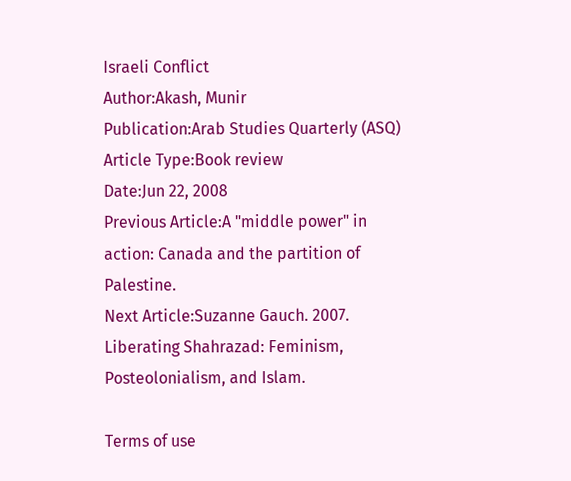Israeli Conflict
Author:Akash, Munir
Publication:Arab Studies Quarterly (ASQ)
Article Type:Book review
Date:Jun 22, 2008
Previous Article:A "middle power" in action: Canada and the partition of Palestine.
Next Article:Suzanne Gauch. 2007. Liberating Shahrazad: Feminism, Posteolonialism, and Islam.

Terms of use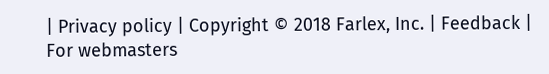| Privacy policy | Copyright © 2018 Farlex, Inc. | Feedback | For webmasters